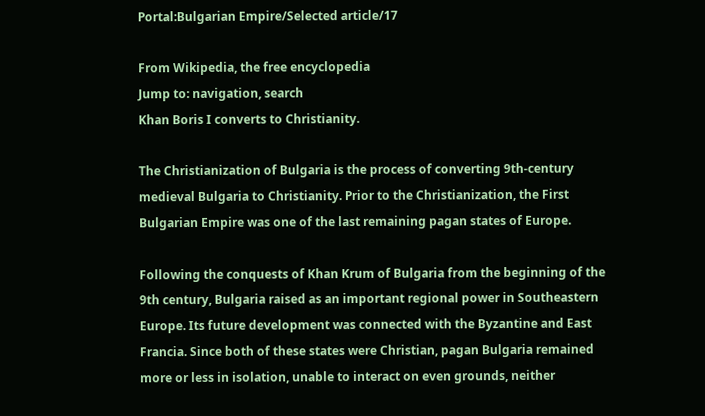Portal:Bulgarian Empire/Selected article/17

From Wikipedia, the free encyclopedia
Jump to: navigation, search
Khan Boris I converts to Christianity.

The Christianization of Bulgaria is the process of converting 9th-century medieval Bulgaria to Christianity. Prior to the Christianization, the First Bulgarian Empire was one of the last remaining pagan states of Europe.

Following the conquests of Khan Krum of Bulgaria from the beginning of the 9th century, Bulgaria raised as an important regional power in Southeastern Europe. Its future development was connected with the Byzantine and East Francia. Since both of these states were Christian, pagan Bulgaria remained more or less in isolation, unable to interact on even grounds, neither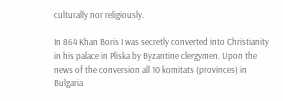culturally nor religiously.

In 864 Khan Boris I was secretly converted into Christianity in his palace in Pliska by Byzantine clergymen. Upon the news of the conversion all 10 komitats (provinces) in Bulgaria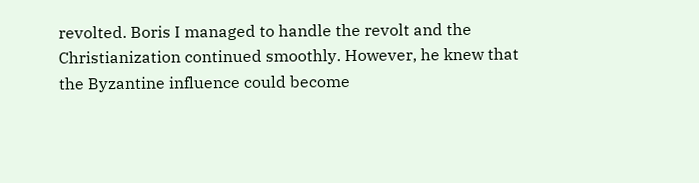revolted. Boris I managed to handle the revolt and the Christianization continued smoothly. However, he knew that the Byzantine influence could become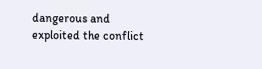dangerous and exploited the conflict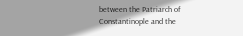between the Patriarch of Constantinople and the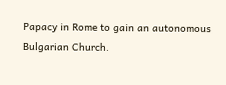Papacy in Rome to gain an autonomous Bulgarian Church.